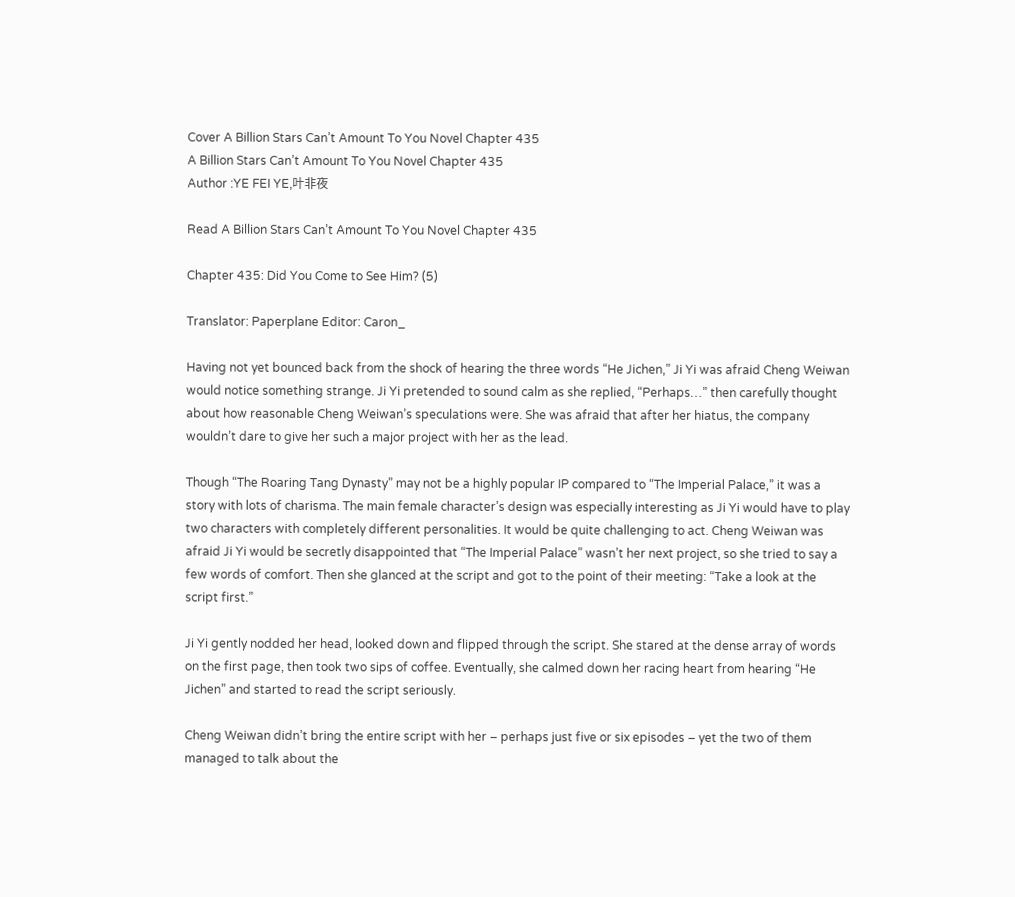Cover A Billion Stars Can’t Amount To You Novel Chapter 435
A Billion Stars Can’t Amount To You Novel Chapter 435
Author :YE FEI YE,叶非夜

Read A Billion Stars Can’t Amount To You Novel Chapter 435

Chapter 435: Did You Come to See Him? (5)

Translator: Paperplane Editor: Caron_

Having not yet bounced back from the shock of hearing the three words “He Jichen,” Ji Yi was afraid Cheng Weiwan would notice something strange. Ji Yi pretended to sound calm as she replied, “Perhaps…” then carefully thought about how reasonable Cheng Weiwan’s speculations were. She was afraid that after her hiatus, the company wouldn’t dare to give her such a major project with her as the lead.

Though “The Roaring Tang Dynasty” may not be a highly popular IP compared to “The Imperial Palace,” it was a story with lots of charisma. The main female character’s design was especially interesting as Ji Yi would have to play two characters with completely different personalities. It would be quite challenging to act. Cheng Weiwan was afraid Ji Yi would be secretly disappointed that “The Imperial Palace” wasn’t her next project, so she tried to say a few words of comfort. Then she glanced at the script and got to the point of their meeting: “Take a look at the script first.”

Ji Yi gently nodded her head, looked down and flipped through the script. She stared at the dense array of words on the first page, then took two sips of coffee. Eventually, she calmed down her racing heart from hearing “He Jichen” and started to read the script seriously.

Cheng Weiwan didn’t bring the entire script with her – perhaps just five or six episodes – yet the two of them managed to talk about the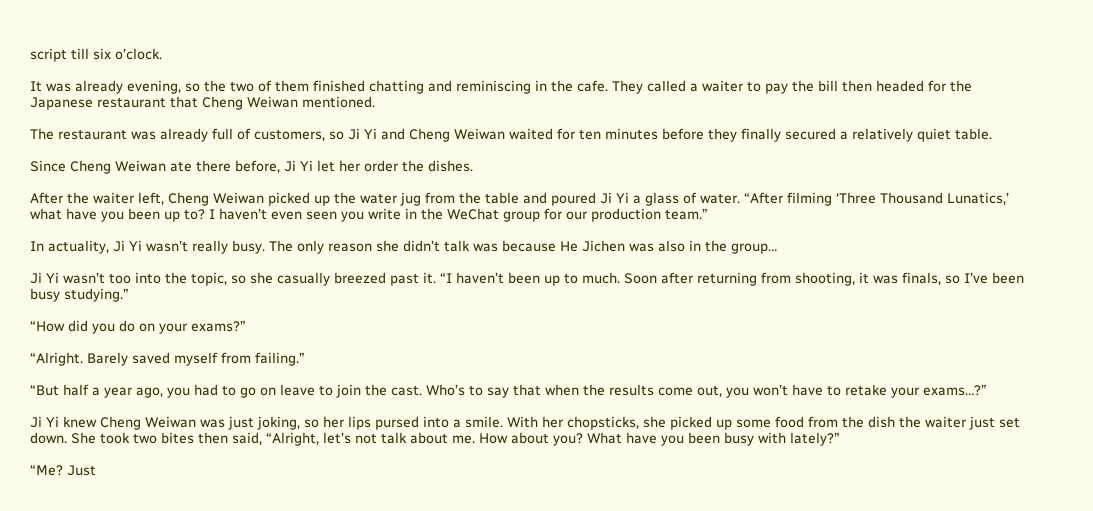script till six o’clock.

It was already evening, so the two of them finished chatting and reminiscing in the cafe. They called a waiter to pay the bill then headed for the Japanese restaurant that Cheng Weiwan mentioned.

The restaurant was already full of customers, so Ji Yi and Cheng Weiwan waited for ten minutes before they finally secured a relatively quiet table.

Since Cheng Weiwan ate there before, Ji Yi let her order the dishes.

After the waiter left, Cheng Weiwan picked up the water jug from the table and poured Ji Yi a glass of water. “After filming ‘Three Thousand Lunatics,’ what have you been up to? I haven’t even seen you write in the WeChat group for our production team.”

In actuality, Ji Yi wasn’t really busy. The only reason she didn’t talk was because He Jichen was also in the group…

Ji Yi wasn’t too into the topic, so she casually breezed past it. “I haven’t been up to much. Soon after returning from shooting, it was finals, so I’ve been busy studying.”

“How did you do on your exams?”

“Alright. Barely saved myself from failing.”

“But half a year ago, you had to go on leave to join the cast. Who’s to say that when the results come out, you won’t have to retake your exams…?”

Ji Yi knew Cheng Weiwan was just joking, so her lips pursed into a smile. With her chopsticks, she picked up some food from the dish the waiter just set down. She took two bites then said, “Alright, let’s not talk about me. How about you? What have you been busy with lately?”

“Me? Just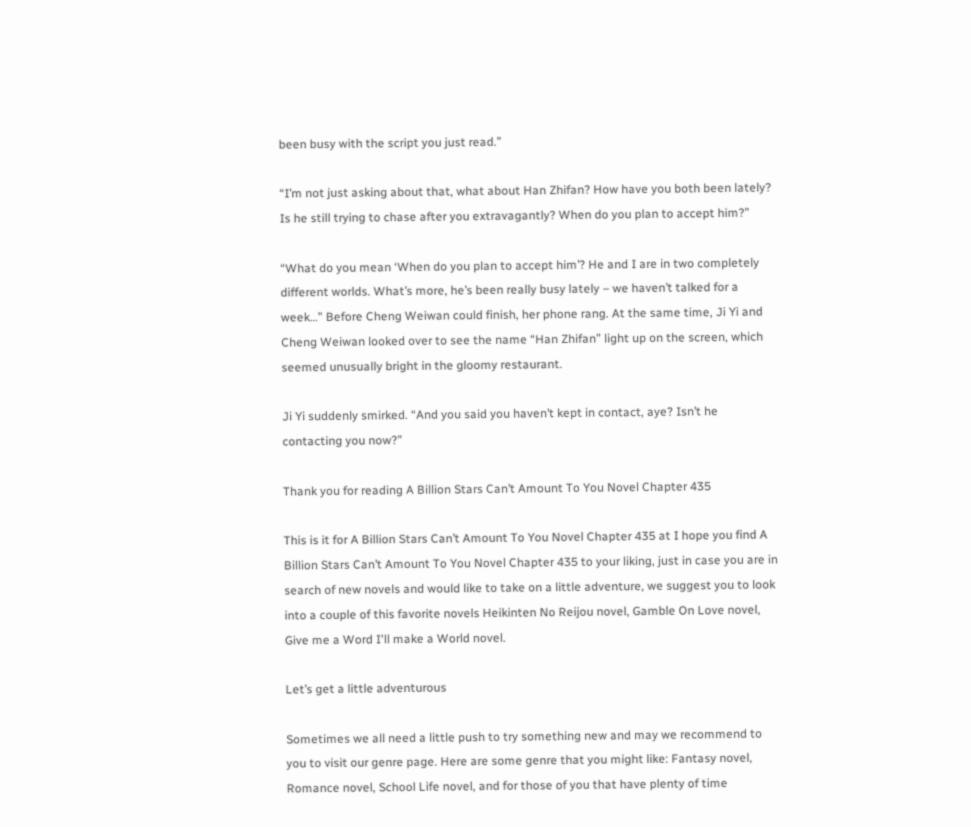been busy with the script you just read.”

“I’m not just asking about that, what about Han Zhifan? How have you both been lately? Is he still trying to chase after you extravagantly? When do you plan to accept him?”

“What do you mean ‘When do you plan to accept him’? He and I are in two completely different worlds. What’s more, he’s been really busy lately – we haven’t talked for a week…” Before Cheng Weiwan could finish, her phone rang. At the same time, Ji Yi and Cheng Weiwan looked over to see the name “Han Zhifan” light up on the screen, which seemed unusually bright in the gloomy restaurant.

Ji Yi suddenly smirked. “And you said you haven’t kept in contact, aye? Isn’t he contacting you now?”

Thank you for reading A Billion Stars Can’t Amount To You Novel Chapter 435

This is it for A Billion Stars Can’t Amount To You Novel Chapter 435 at I hope you find A Billion Stars Can’t Amount To You Novel Chapter 435 to your liking, just in case you are in search of new novels and would like to take on a little adventure, we suggest you to look into a couple of this favorite novels Heikinten No Reijou novel, Gamble On Love novel, Give me a Word I'll make a World novel.

Let’s get a little adventurous

Sometimes we all need a little push to try something new and may we recommend to you to visit our genre page. Here are some genre that you might like: Fantasy novel, Romance novel, School Life novel, and for those of you that have plenty of time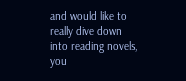and would like to really dive down into reading novels, you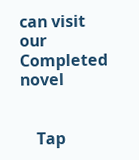can visit our Completed novel


    Tap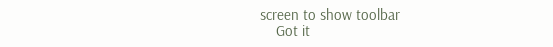screen to show toolbar
    Got it